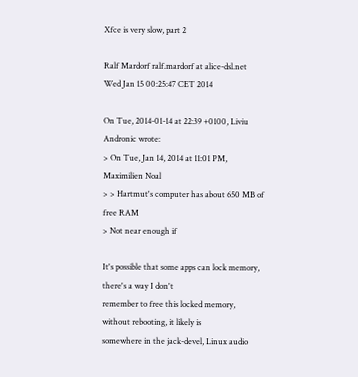Xfce is very slow, part 2

Ralf Mardorf ralf.mardorf at alice-dsl.net
Wed Jan 15 00:25:47 CET 2014

On Tue, 2014-01-14 at 22:39 +0100, Liviu Andronic wrote:
> On Tue, Jan 14, 2014 at 11:01 PM, Maximilien Noal
> > Hartmut's computer has about 650 MB of free RAM
> Not near enough if

It's possible that some apps can lock memory, there's a way I don't
remember to free this locked memory, without rebooting, it likely is
somewhere in the jack-devel, Linux audio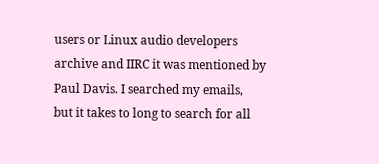users or Linux audio developers
archive and IIRC it was mentioned by Paul Davis. I searched my emails,
but it takes to long to search for all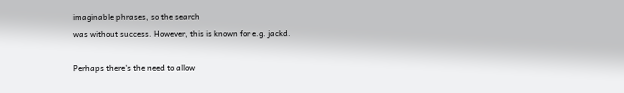imaginable phrases, so the search
was without success. However, this is known for e.g. jackd.

Perhaps there's the need to allow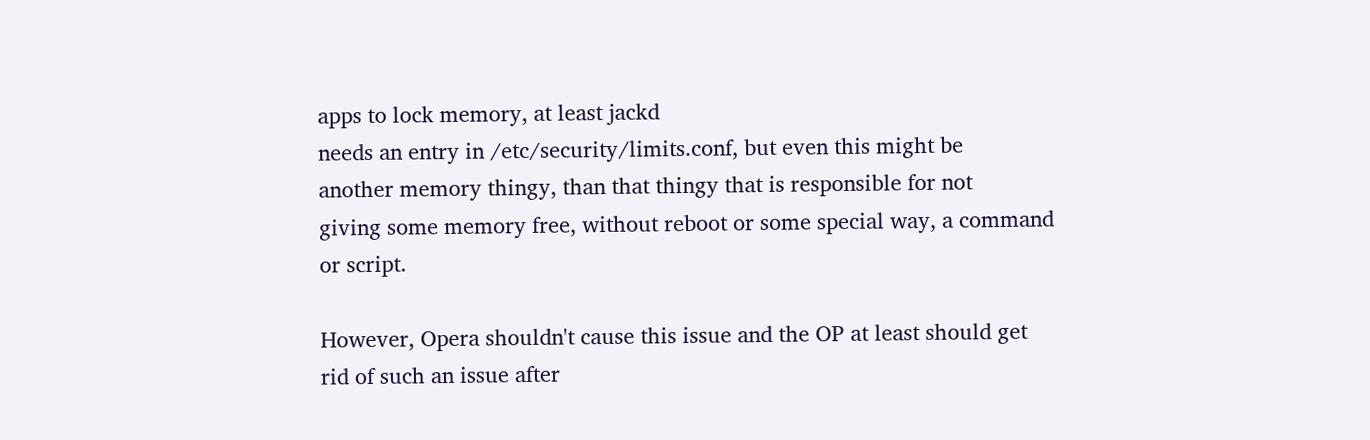apps to lock memory, at least jackd
needs an entry in /etc/security/limits.conf, but even this might be
another memory thingy, than that thingy that is responsible for not
giving some memory free, without reboot or some special way, a command
or script.

However, Opera shouldn't cause this issue and the OP at least should get
rid of such an issue after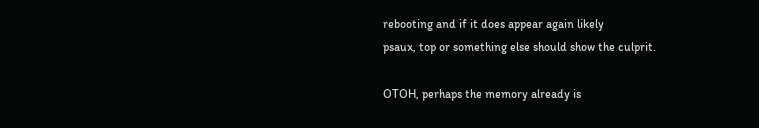rebooting and if it does appear again likely
psaux, top or something else should show the culprit.

OTOH, perhaps the memory already is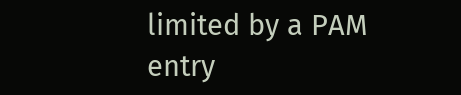limited by a PAM entry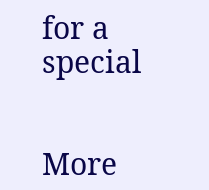for a special


More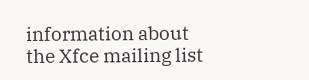information about the Xfce mailing list